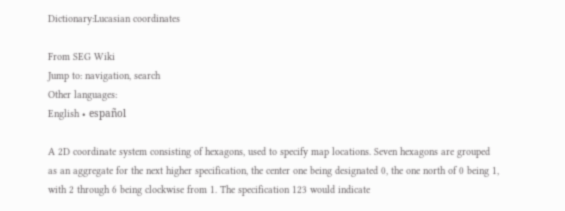Dictionary:Lucasian coordinates

From SEG Wiki
Jump to: navigation, search
Other languages:
English • español

A 2D coordinate system consisting of hexagons, used to specify map locations. Seven hexagons are grouped as an aggregate for the next higher specification, the center one being designated 0, the one north of 0 being 1, with 2 through 6 being clockwise from 1. The specification 123 would indicate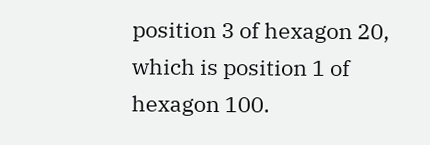position 3 of hexagon 20, which is position 1 of hexagon 100.